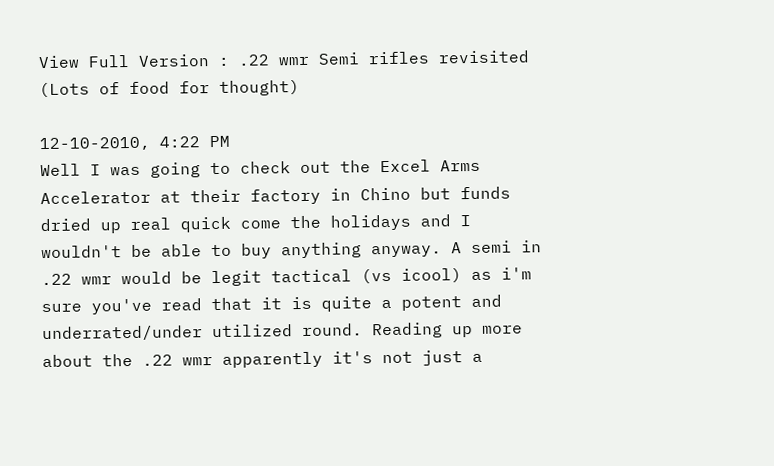View Full Version : .22 wmr Semi rifles revisited (Lots of food for thought)

12-10-2010, 4:22 PM
Well I was going to check out the Excel Arms Accelerator at their factory in Chino but funds dried up real quick come the holidays and I wouldn't be able to buy anything anyway. A semi in .22 wmr would be legit tactical (vs icool) as i'm sure you've read that it is quite a potent and underrated/under utilized round. Reading up more about the .22 wmr apparently it's not just a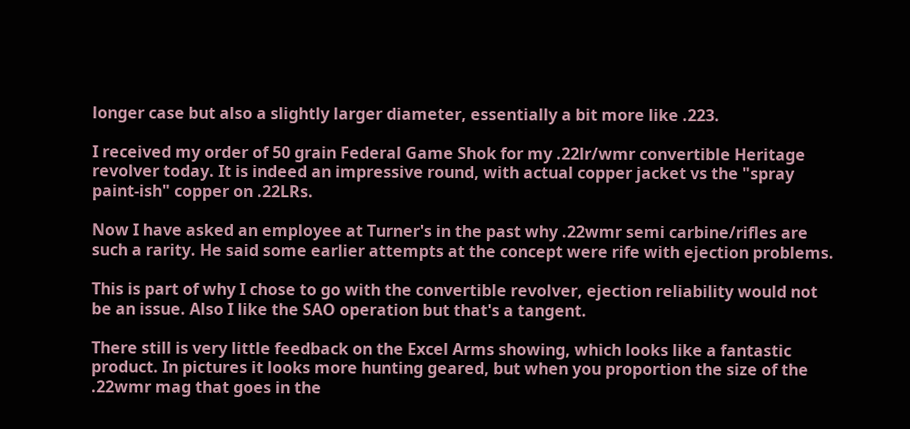longer case but also a slightly larger diameter, essentially a bit more like .223.

I received my order of 50 grain Federal Game Shok for my .22lr/wmr convertible Heritage revolver today. It is indeed an impressive round, with actual copper jacket vs the "spray paint-ish" copper on .22LRs.

Now I have asked an employee at Turner's in the past why .22wmr semi carbine/rifles are such a rarity. He said some earlier attempts at the concept were rife with ejection problems.

This is part of why I chose to go with the convertible revolver, ejection reliability would not be an issue. Also I like the SAO operation but that's a tangent.

There still is very little feedback on the Excel Arms showing, which looks like a fantastic product. In pictures it looks more hunting geared, but when you proportion the size of the .22wmr mag that goes in the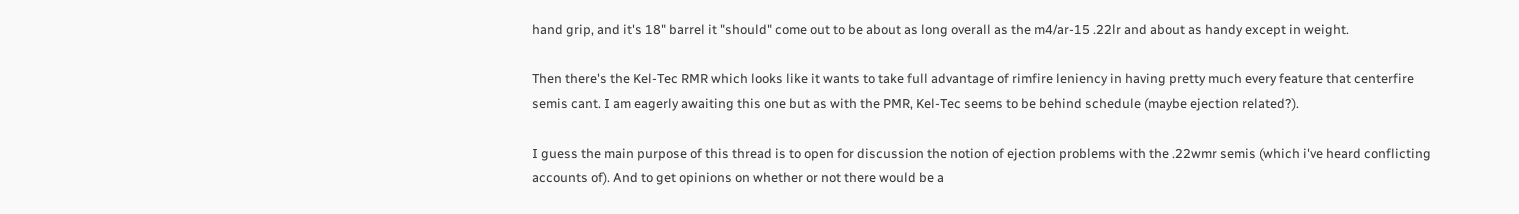hand grip, and it's 18" barrel it "should" come out to be about as long overall as the m4/ar-15 .22lr and about as handy except in weight.

Then there's the Kel-Tec RMR which looks like it wants to take full advantage of rimfire leniency in having pretty much every feature that centerfire semis cant. I am eagerly awaiting this one but as with the PMR, Kel-Tec seems to be behind schedule (maybe ejection related?).

I guess the main purpose of this thread is to open for discussion the notion of ejection problems with the .22wmr semis (which i've heard conflicting accounts of). And to get opinions on whether or not there would be a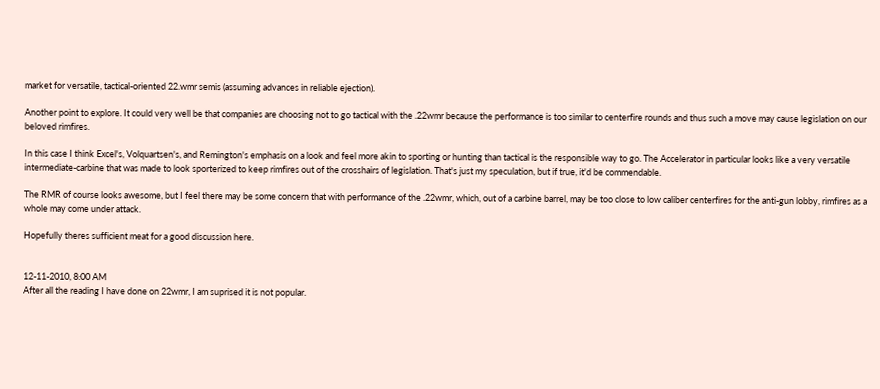market for versatile, tactical-oriented 22.wmr semis (assuming advances in reliable ejection).

Another point to explore. It could very well be that companies are choosing not to go tactical with the .22wmr because the performance is too similar to centerfire rounds and thus such a move may cause legislation on our beloved rimfires.

In this case I think Excel's, Volquartsen's, and Remington's emphasis on a look and feel more akin to sporting or hunting than tactical is the responsible way to go. The Accelerator in particular looks like a very versatile intermediate-carbine that was made to look sporterized to keep rimfires out of the crosshairs of legislation. That's just my speculation, but if true, it'd be commendable.

The RMR of course looks awesome, but I feel there may be some concern that with performance of the .22wmr, which, out of a carbine barrel, may be too close to low caliber centerfires for the anti-gun lobby, rimfires as a whole may come under attack.

Hopefully theres sufficient meat for a good discussion here.


12-11-2010, 8:00 AM
After all the reading I have done on 22wmr, I am suprised it is not popular.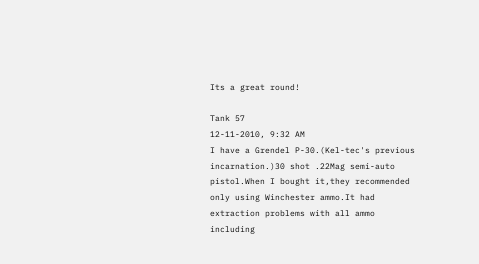Its a great round!

Tank 57
12-11-2010, 9:32 AM
I have a Grendel P-30.(Kel-tec's previous incarnation.)30 shot .22Mag semi-auto pistol.When I bought it,they recommended only using Winchester ammo.It had extraction problems with all ammo including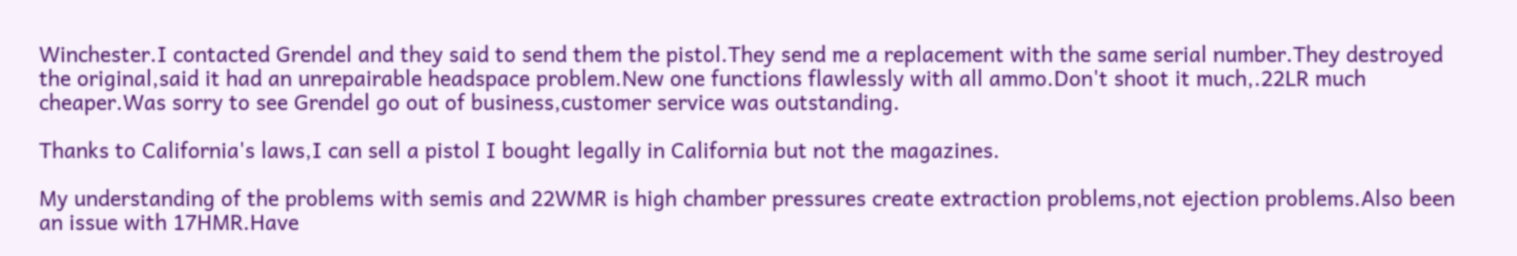Winchester.I contacted Grendel and they said to send them the pistol.They send me a replacement with the same serial number.They destroyed the original,said it had an unrepairable headspace problem.New one functions flawlessly with all ammo.Don't shoot it much,.22LR much cheaper.Was sorry to see Grendel go out of business,customer service was outstanding.

Thanks to California's laws,I can sell a pistol I bought legally in California but not the magazines.

My understanding of the problems with semis and 22WMR is high chamber pressures create extraction problems,not ejection problems.Also been an issue with 17HMR.Have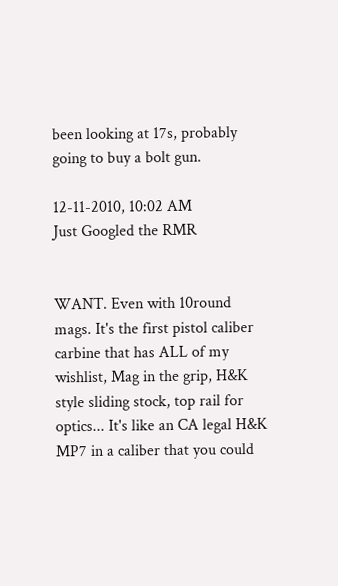been looking at 17s, probably going to buy a bolt gun.

12-11-2010, 10:02 AM
Just Googled the RMR


WANT. Even with 10round mags. It's the first pistol caliber carbine that has ALL of my wishlist, Mag in the grip, H&K style sliding stock, top rail for optics... It's like an CA legal H&K MP7 in a caliber that you could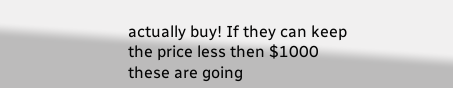actually buy! If they can keep the price less then $1000 these are going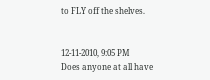to FLY off the shelves.


12-11-2010, 9:05 PM
Does anyone at all have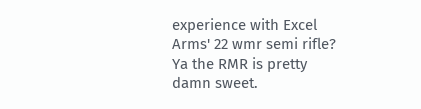experience with Excel Arms' 22 wmr semi rifle? Ya the RMR is pretty damn sweet.